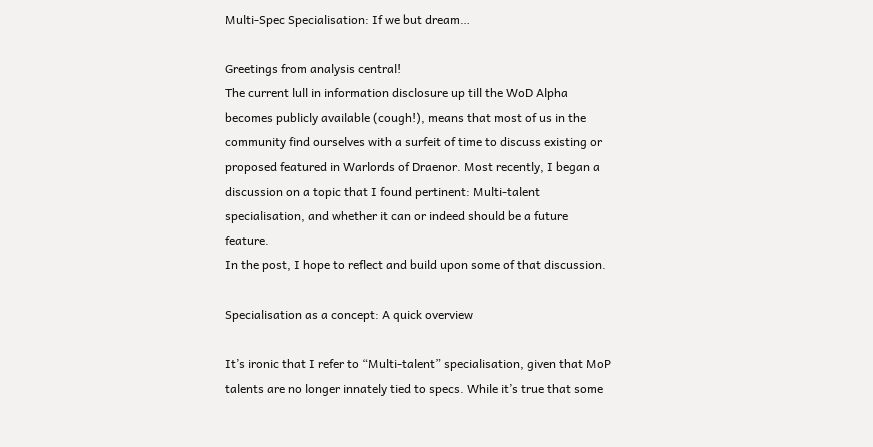Multi-Spec Specialisation: If we but dream…

Greetings from analysis central!
The current lull in information disclosure up till the WoD Alpha becomes publicly available (cough!), means that most of us in the community find ourselves with a surfeit of time to discuss existing or proposed featured in Warlords of Draenor. Most recently, I began a discussion on a topic that I found pertinent: Multi-talent specialisation, and whether it can or indeed should be a future feature.
In the post, I hope to reflect and build upon some of that discussion.

Specialisation as a concept: A quick overview

It’s ironic that I refer to “Multi-talent” specialisation, given that MoP talents are no longer innately tied to specs. While it’s true that some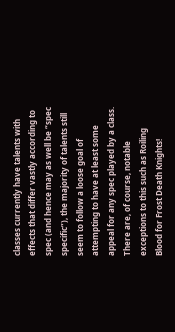classes currently have talents with effects that differ vastly according to spec (and hence may as well be “spec specific”), the majority of talents still seem to follow a loose goal of attempting to have at least some appeal for any spec played by a class. There are, of course, notable exceptions to this such as Roiling Blood for Frost Death Knights!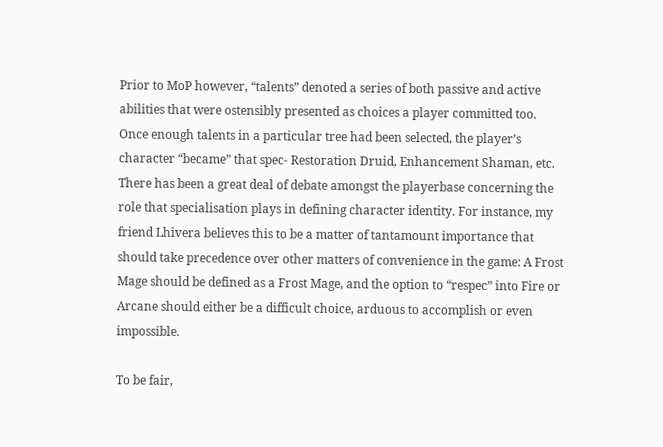Prior to MoP however, “talents” denoted a series of both passive and active abilities that were ostensibly presented as choices a player committed too. Once enough talents in a particular tree had been selected, the player’s character “became” that spec- Restoration Druid, Enhancement Shaman, etc.
There has been a great deal of debate amongst the playerbase concerning the role that specialisation plays in defining character identity. For instance, my friend Lhivera believes this to be a matter of tantamount importance that should take precedence over other matters of convenience in the game: A Frost Mage should be defined as a Frost Mage, and the option to “respec” into Fire or Arcane should either be a difficult choice, arduous to accomplish or even impossible.

To be fair,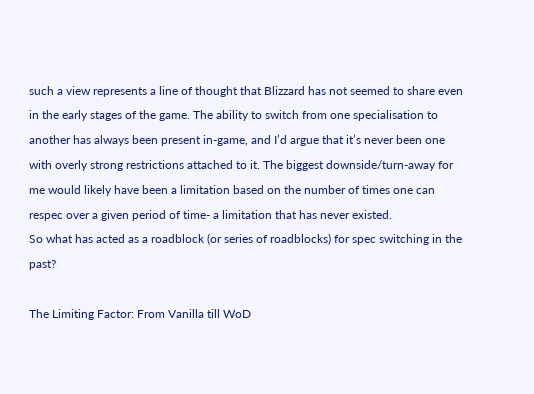such a view represents a line of thought that Blizzard has not seemed to share even in the early stages of the game. The ability to switch from one specialisation to another has always been present in-game, and I’d argue that it’s never been one with overly strong restrictions attached to it. The biggest downside/turn-away for me would likely have been a limitation based on the number of times one can respec over a given period of time- a limitation that has never existed.
So what has acted as a roadblock (or series of roadblocks) for spec switching in the past?

The Limiting Factor: From Vanilla till WoD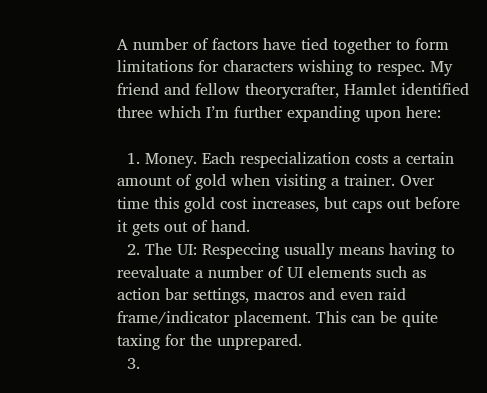A number of factors have tied together to form limitations for characters wishing to respec. My friend and fellow theorycrafter, Hamlet identified three which I’m further expanding upon here:

  1. Money. Each respecialization costs a certain amount of gold when visiting a trainer. Over time this gold cost increases, but caps out before it gets out of hand.
  2. The UI: Respeccing usually means having to reevaluate a number of UI elements such as action bar settings, macros and even raid frame/indicator placement. This can be quite taxing for the unprepared.
  3.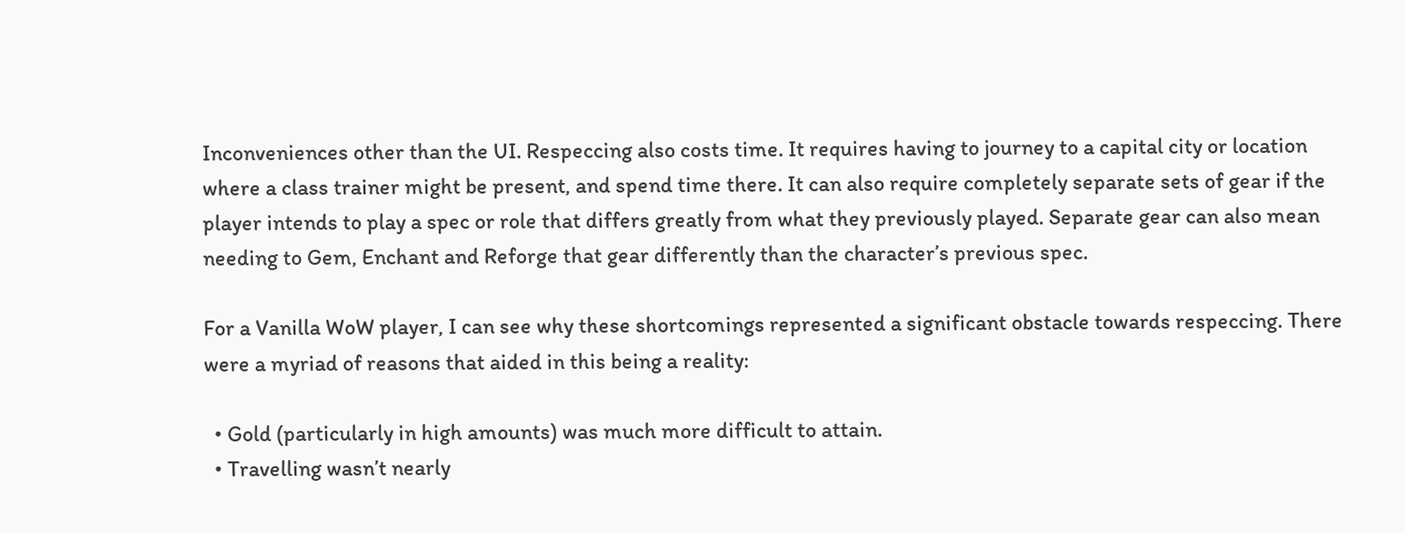Inconveniences other than the UI. Respeccing also costs time. It requires having to journey to a capital city or location where a class trainer might be present, and spend time there. It can also require completely separate sets of gear if the player intends to play a spec or role that differs greatly from what they previously played. Separate gear can also mean needing to Gem, Enchant and Reforge that gear differently than the character’s previous spec.

For a Vanilla WoW player, I can see why these shortcomings represented a significant obstacle towards respeccing. There were a myriad of reasons that aided in this being a reality:

  • Gold (particularly in high amounts) was much more difficult to attain.
  • Travelling wasn’t nearly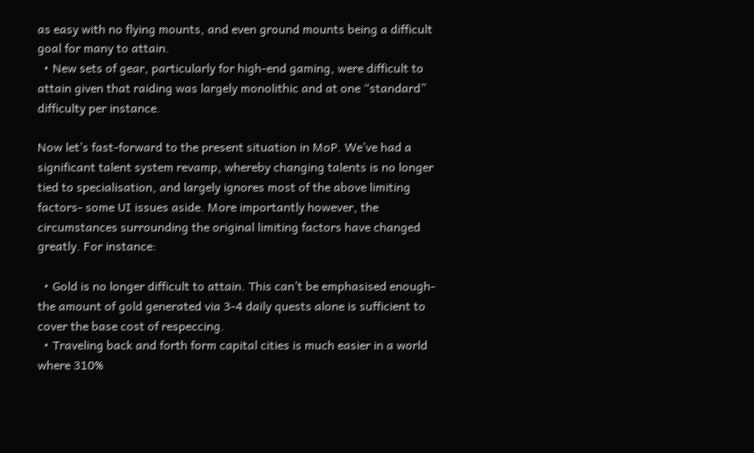as easy with no flying mounts, and even ground mounts being a difficult goal for many to attain.
  • New sets of gear, particularly for high-end gaming, were difficult to attain given that raiding was largely monolithic and at one “standard” difficulty per instance.

Now let’s fast-forward to the present situation in MoP. We’ve had a significant talent system revamp, whereby changing talents is no longer tied to specialisation, and largely ignores most of the above limiting factors- some UI issues aside. More importantly however, the circumstances surrounding the original limiting factors have changed greatly. For instance:

  • Gold is no longer difficult to attain. This can’t be emphasised enough- the amount of gold generated via 3-4 daily quests alone is sufficient to cover the base cost of respeccing.
  • Traveling back and forth form capital cities is much easier in a world where 310%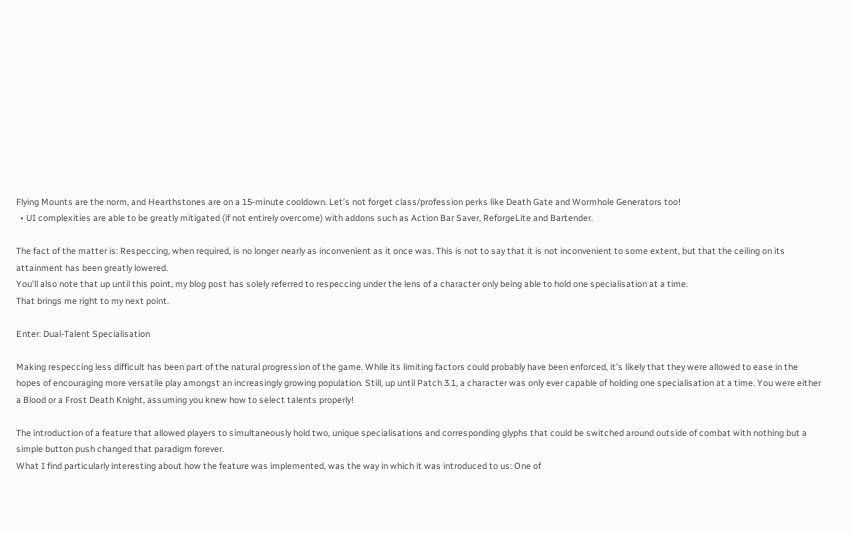Flying Mounts are the norm, and Hearthstones are on a 15-minute cooldown. Let’s not forget class/profession perks like Death Gate and Wormhole Generators too!
  • UI complexities are able to be greatly mitigated (if not entirely overcome) with addons such as Action Bar Saver, ReforgeLite and Bartender.

The fact of the matter is: Respeccing, when required, is no longer nearly as inconvenient as it once was. This is not to say that it is not inconvenient to some extent, but that the ceiling on its attainment has been greatly lowered.
You’ll also note that up until this point, my blog post has solely referred to respeccing under the lens of a character only being able to hold one specialisation at a time.
That brings me right to my next point.

Enter: Dual-Talent Specialisation

Making respeccing less difficult has been part of the natural progression of the game. While its limiting factors could probably have been enforced, it’s likely that they were allowed to ease in the hopes of encouraging more versatile play amongst an increasingly growing population. Still, up until Patch 3.1, a character was only ever capable of holding one specialisation at a time. You were either a Blood or a Frost Death Knight, assuming you knew how to select talents properly!

The introduction of a feature that allowed players to simultaneously hold two, unique specialisations and corresponding glyphs that could be switched around outside of combat with nothing but a simple button push changed that paradigm forever.
What I find particularly interesting about how the feature was implemented, was the way in which it was introduced to us: One of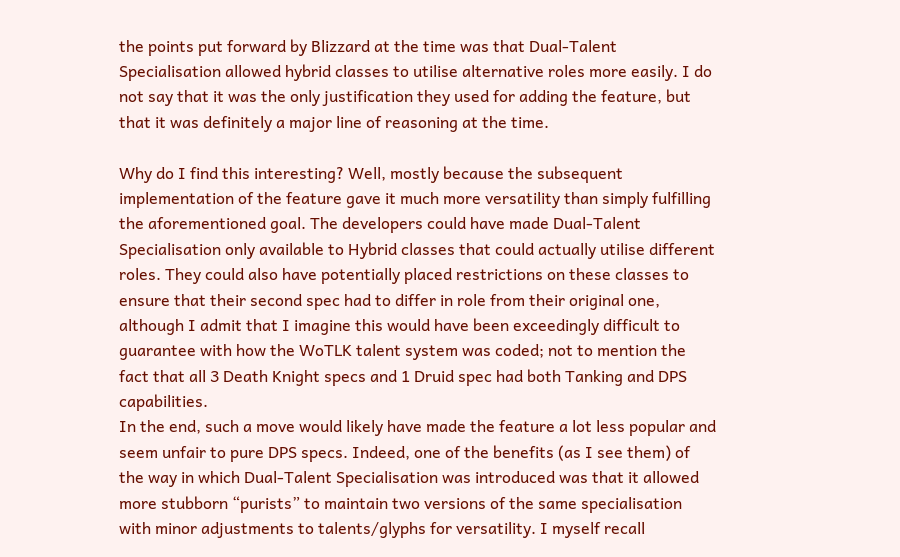the points put forward by Blizzard at the time was that Dual-Talent Specialisation allowed hybrid classes to utilise alternative roles more easily. I do not say that it was the only justification they used for adding the feature, but that it was definitely a major line of reasoning at the time.

Why do I find this interesting? Well, mostly because the subsequent implementation of the feature gave it much more versatility than simply fulfilling the aforementioned goal. The developers could have made Dual-Talent Specialisation only available to Hybrid classes that could actually utilise different roles. They could also have potentially placed restrictions on these classes to ensure that their second spec had to differ in role from their original one, although I admit that I imagine this would have been exceedingly difficult to guarantee with how the WoTLK talent system was coded; not to mention the fact that all 3 Death Knight specs and 1 Druid spec had both Tanking and DPS capabilities.
In the end, such a move would likely have made the feature a lot less popular and seem unfair to pure DPS specs. Indeed, one of the benefits (as I see them) of the way in which Dual-Talent Specialisation was introduced was that it allowed more stubborn “purists” to maintain two versions of the same specialisation with minor adjustments to talents/glyphs for versatility. I myself recall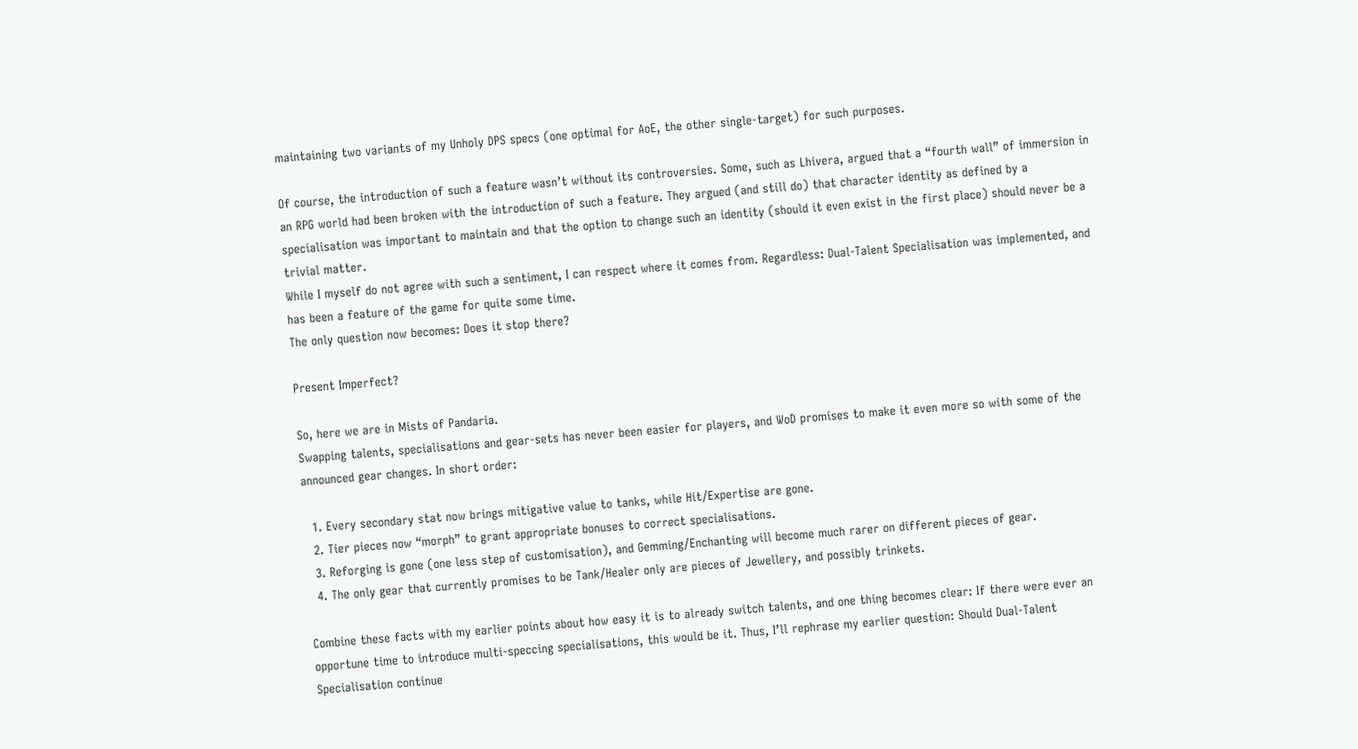maintaining two variants of my Unholy DPS specs (one optimal for AoE, the other single-target) for such purposes.

Of course, the introduction of such a feature wasn’t without its controversies. Some, such as Lhivera, argued that a “fourth wall” of immersion in an RPG world had been broken with the introduction of such a feature. They argued (and still do) that character identity as defined by a specialisation was important to maintain and that the option to change such an identity (should it even exist in the first place) should never be a trivial matter.
While I myself do not agree with such a sentiment, I can respect where it comes from. Regardless: Dual-Talent Specialisation was implemented, and has been a feature of the game for quite some time.
The only question now becomes: Does it stop there?

Present Imperfect?

So, here we are in Mists of Pandaria.
Swapping talents, specialisations and gear-sets has never been easier for players, and WoD promises to make it even more so with some of the announced gear changes. In short order:

  1. Every secondary stat now brings mitigative value to tanks, while Hit/Expertise are gone.
  2. Tier pieces now “morph” to grant appropriate bonuses to correct specialisations.
  3. Reforging is gone (one less step of customisation), and Gemming/Enchanting will become much rarer on different pieces of gear.
  4. The only gear that currently promises to be Tank/Healer only are pieces of Jewellery, and possibly trinkets.

Combine these facts with my earlier points about how easy it is to already switch talents, and one thing becomes clear: If there were ever an opportune time to introduce multi-speccing specialisations, this would be it. Thus, I’ll rephrase my earlier question: Should Dual-Talent Specialisation continue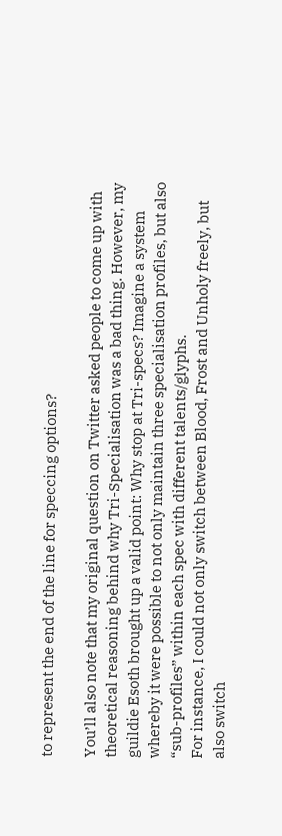to represent the end of the line for speccing options?

You’ll also note that my original question on Twitter asked people to come up with theoretical reasoning behind why Tri-Specialisation was a bad thing. However, my guildie Esoth brought up a valid point: Why stop at Tri-specs? Imagine a system whereby it were possible to not only maintain three specialisation profiles, but also “sub-profiles” within each spec with different talents/glyphs.
For instance, I could not only switch between Blood, Frost and Unholy freely, but also switch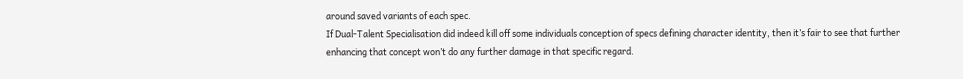around saved variants of each spec.
If Dual-Talent Specialisation did indeed kill off some individuals conception of specs defining character identity, then it’s fair to see that further enhancing that concept won’t do any further damage in that specific regard.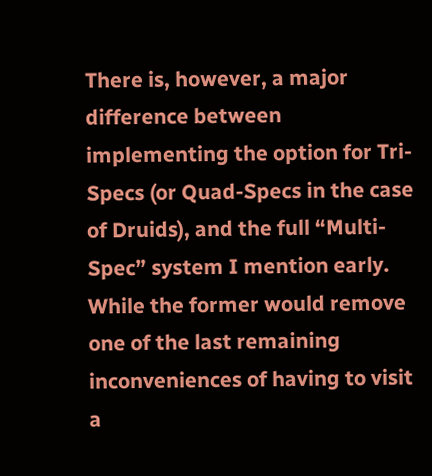There is, however, a major difference between implementing the option for Tri-Specs (or Quad-Specs in the case of Druids), and the full “Multi-Spec” system I mention early. While the former would remove one of the last remaining inconveniences of having to visit a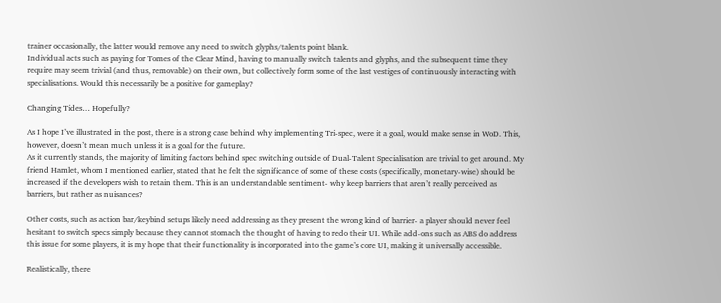trainer occasionally, the latter would remove any need to switch glyphs/talents point blank.
Individual acts such as paying for Tomes of the Clear Mind, having to manually switch talents and glyphs, and the subsequent time they require may seem trivial (and thus, removable) on their own, but collectively form some of the last vestiges of continuously interacting with specialisations. Would this necessarily be a positive for gameplay?

Changing Tides… Hopefully?

As I hope I’ve illustrated in the post, there is a strong case behind why implementing Tri-spec, were it a goal, would make sense in WoD. This, however, doesn’t mean much unless it is a goal for the future.
As it currently stands, the majority of limiting factors behind spec switching outside of Dual-Talent Specialisation are trivial to get around. My friend Hamlet, whom I mentioned earlier, stated that he felt the significance of some of these costs (specifically, monetary-wise) should be increased if the developers wish to retain them. This is an understandable sentiment- why keep barriers that aren’t really perceived as barriers, but rather as nuisances?

Other costs, such as action bar/keybind setups likely need addressing as they present the wrong kind of barrier- a player should never feel hesitant to switch specs simply because they cannot stomach the thought of having to redo their UI. While add-ons such as ABS do address this issue for some players, it is my hope that their functionality is incorporated into the game’s core UI, making it universally accessible.

Realistically, there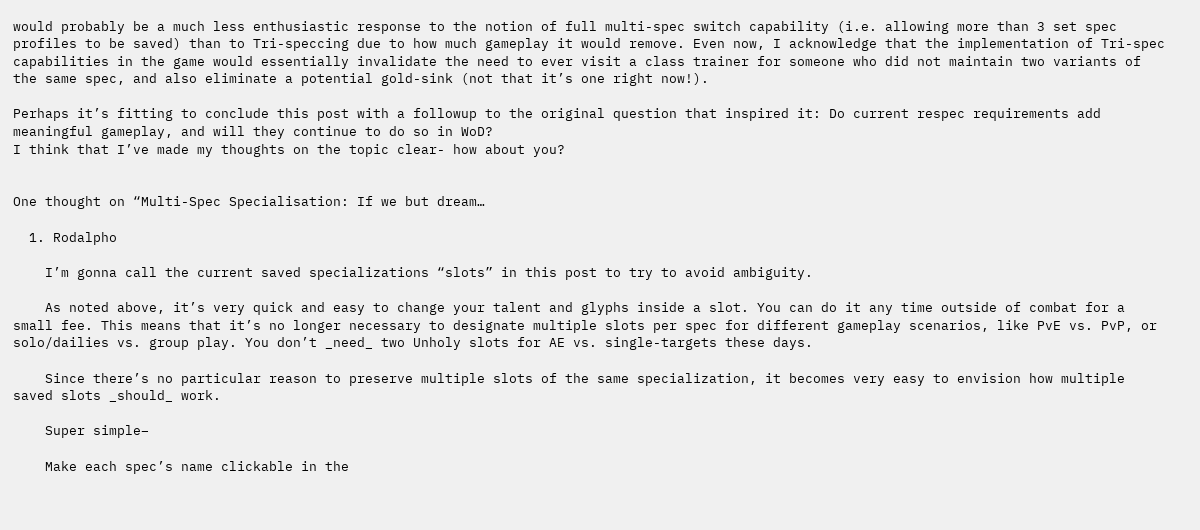would probably be a much less enthusiastic response to the notion of full multi-spec switch capability (i.e. allowing more than 3 set spec profiles to be saved) than to Tri-speccing due to how much gameplay it would remove. Even now, I acknowledge that the implementation of Tri-spec capabilities in the game would essentially invalidate the need to ever visit a class trainer for someone who did not maintain two variants of the same spec, and also eliminate a potential gold-sink (not that it’s one right now!).

Perhaps it’s fitting to conclude this post with a followup to the original question that inspired it: Do current respec requirements add meaningful gameplay, and will they continue to do so in WoD?
I think that I’ve made my thoughts on the topic clear- how about you?


One thought on “Multi-Spec Specialisation: If we but dream…

  1. Rodalpho

    I’m gonna call the current saved specializations “slots” in this post to try to avoid ambiguity.

    As noted above, it’s very quick and easy to change your talent and glyphs inside a slot. You can do it any time outside of combat for a small fee. This means that it’s no longer necessary to designate multiple slots per spec for different gameplay scenarios, like PvE vs. PvP, or solo/dailies vs. group play. You don’t _need_ two Unholy slots for AE vs. single-targets these days.

    Since there’s no particular reason to preserve multiple slots of the same specialization, it becomes very easy to envision how multiple saved slots _should_ work.

    Super simple–

    Make each spec’s name clickable in the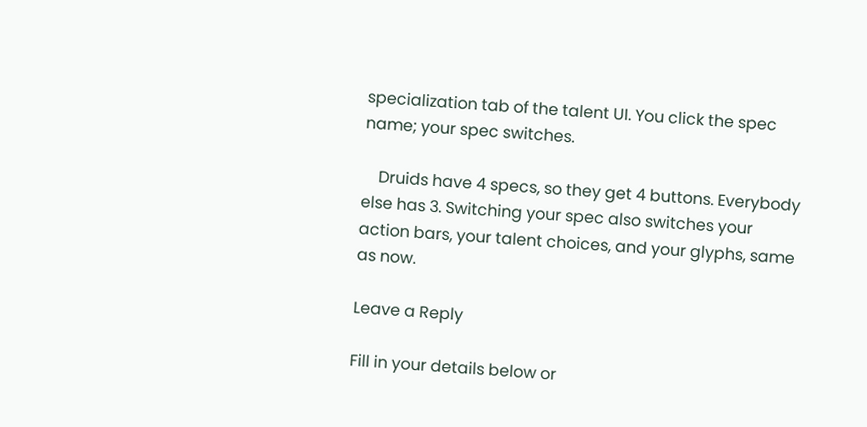specialization tab of the talent UI. You click the spec name; your spec switches.

    Druids have 4 specs, so they get 4 buttons. Everybody else has 3. Switching your spec also switches your action bars, your talent choices, and your glyphs, same as now.

Leave a Reply

Fill in your details below or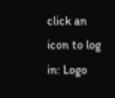click an icon to log in: Logo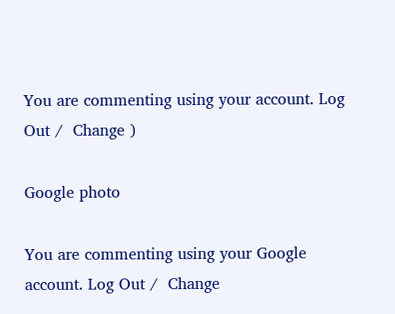You are commenting using your account. Log Out /  Change )

Google photo

You are commenting using your Google account. Log Out /  Change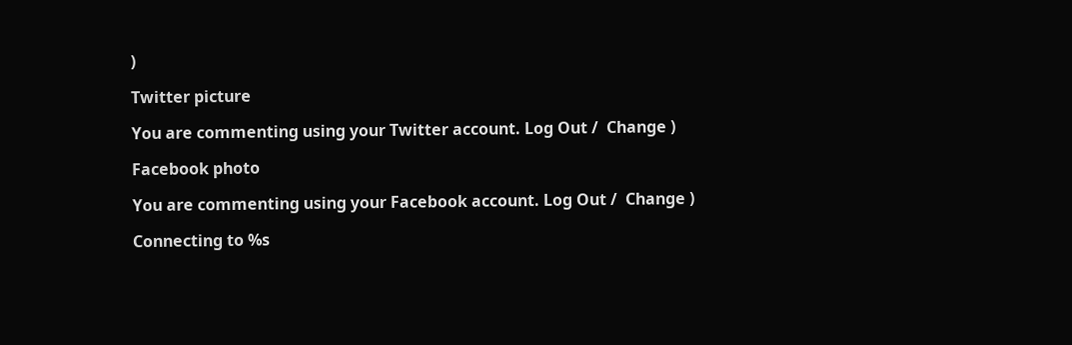)

Twitter picture

You are commenting using your Twitter account. Log Out /  Change )

Facebook photo

You are commenting using your Facebook account. Log Out /  Change )

Connecting to %s